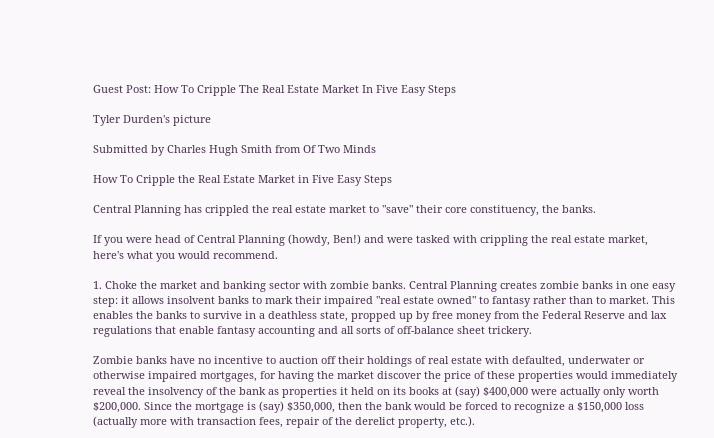Guest Post: How To Cripple The Real Estate Market In Five Easy Steps

Tyler Durden's picture

Submitted by Charles Hugh Smith from Of Two Minds

How To Cripple the Real Estate Market in Five Easy Steps

Central Planning has crippled the real estate market to "save" their core constituency, the banks.

If you were head of Central Planning (howdy, Ben!) and were tasked with crippling the real estate market, here's what you would recommend.

1. Choke the market and banking sector with zombie banks. Central Planning creates zombie banks in one easy step: it allows insolvent banks to mark their impaired "real estate owned" to fantasy rather than to market. This enables the banks to survive in a deathless state, propped up by free money from the Federal Reserve and lax regulations that enable fantasy accounting and all sorts of off-balance sheet trickery.

Zombie banks have no incentive to auction off their holdings of real estate with defaulted, underwater or otherwise impaired mortgages, for having the market discover the price of these properties would immediately reveal the insolvency of the bank as properties it held on its books at (say) $400,000 were actually only worth $200,000. Since the mortgage is (say) $350,000, then the bank would be forced to recognize a $150,000 loss (actually more with transaction fees, repair of the derelict property, etc.).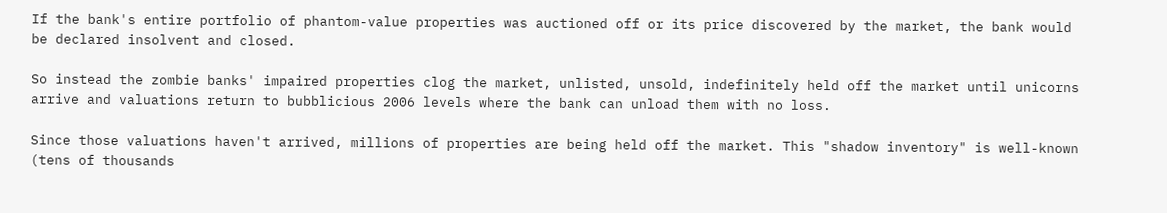If the bank's entire portfolio of phantom-value properties was auctioned off or its price discovered by the market, the bank would be declared insolvent and closed.

So instead the zombie banks' impaired properties clog the market, unlisted, unsold, indefinitely held off the market until unicorns arrive and valuations return to bubblicious 2006 levels where the bank can unload them with no loss.

Since those valuations haven't arrived, millions of properties are being held off the market. This "shadow inventory" is well-known (tens of thousands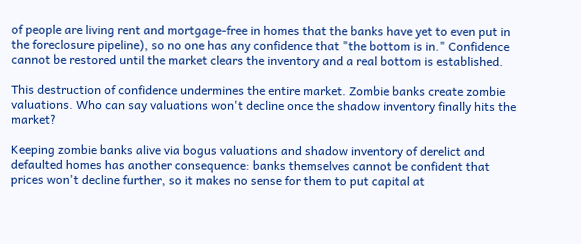of people are living rent and mortgage-free in homes that the banks have yet to even put in the foreclosure pipeline), so no one has any confidence that "the bottom is in." Confidence cannot be restored until the market clears the inventory and a real bottom is established.

This destruction of confidence undermines the entire market. Zombie banks create zombie valuations. Who can say valuations won't decline once the shadow inventory finally hits the market?

Keeping zombie banks alive via bogus valuations and shadow inventory of derelict and defaulted homes has another consequence: banks themselves cannot be confident that prices won't decline further, so it makes no sense for them to put capital at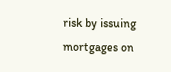risk by issuing mortgages on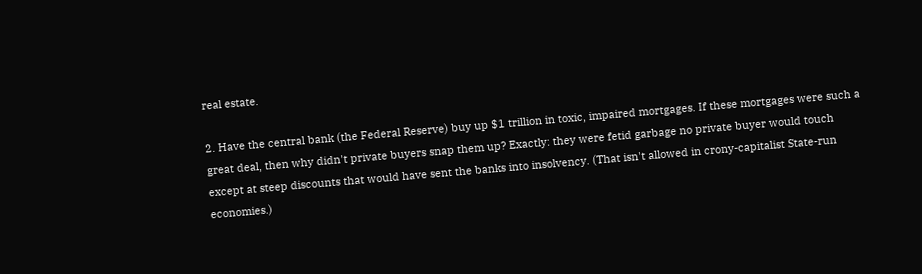real estate.

2. Have the central bank (the Federal Reserve) buy up $1 trillion in toxic, impaired mortgages. If these mortgages were such a great deal, then why didn't private buyers snap them up? Exactly: they were fetid garbage no private buyer would touch except at steep discounts that would have sent the banks into insolvency. (That isn't allowed in crony-capitalist State-run economies.)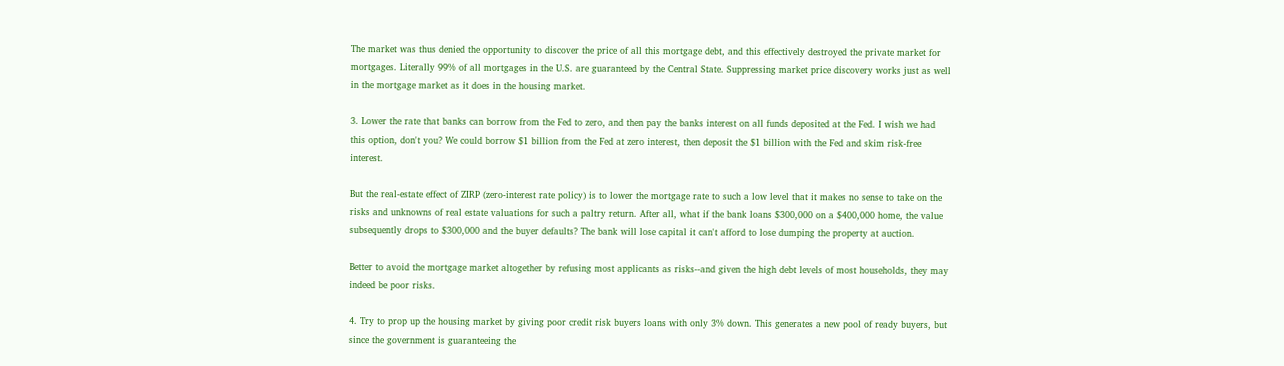The market was thus denied the opportunity to discover the price of all this mortgage debt, and this effectively destroyed the private market for mortgages. Literally 99% of all mortgages in the U.S. are guaranteed by the Central State. Suppressing market price discovery works just as well in the mortgage market as it does in the housing market.

3. Lower the rate that banks can borrow from the Fed to zero, and then pay the banks interest on all funds deposited at the Fed. I wish we had this option, don't you? We could borrow $1 billion from the Fed at zero interest, then deposit the $1 billion with the Fed and skim risk-free interest.

But the real-estate effect of ZIRP (zero-interest rate policy) is to lower the mortgage rate to such a low level that it makes no sense to take on the risks and unknowns of real estate valuations for such a paltry return. After all, what if the bank loans $300,000 on a $400,000 home, the value subsequently drops to $300,000 and the buyer defaults? The bank will lose capital it can't afford to lose dumping the property at auction.

Better to avoid the mortgage market altogether by refusing most applicants as risks--and given the high debt levels of most households, they may indeed be poor risks.

4. Try to prop up the housing market by giving poor credit risk buyers loans with only 3% down. This generates a new pool of ready buyers, but since the government is guaranteeing the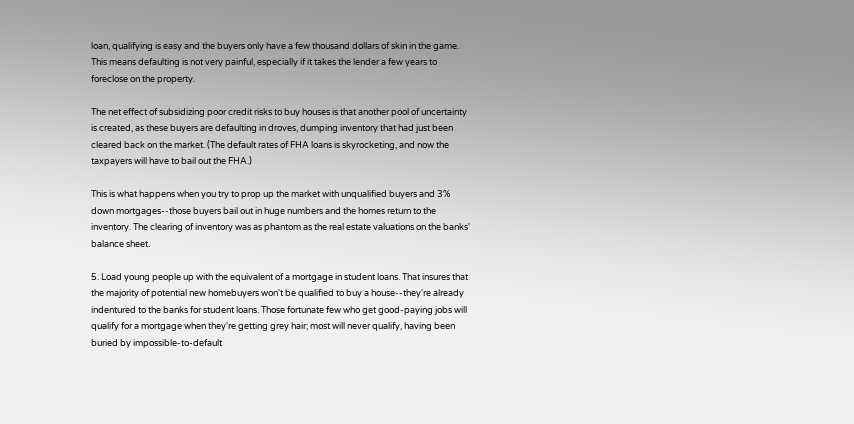loan, qualifying is easy and the buyers only have a few thousand dollars of skin in the game. This means defaulting is not very painful, especially if it takes the lender a few years to foreclose on the property.

The net effect of subsidizing poor credit risks to buy houses is that another pool of uncertainty is created, as these buyers are defaulting in droves, dumping inventory that had just been cleared back on the market. (The default rates of FHA loans is skyrocketing, and now the taxpayers will have to bail out the FHA.)

This is what happens when you try to prop up the market with unqualified buyers and 3% down mortgages--those buyers bail out in huge numbers and the homes return to the inventory. The clearing of inventory was as phantom as the real estate valuations on the banks' balance sheet.

5. Load young people up with the equivalent of a mortgage in student loans. That insures that the majority of potential new homebuyers won't be qualified to buy a house--they're already indentured to the banks for student loans. Those fortunate few who get good-paying jobs will qualify for a mortgage when they're getting grey hair; most will never qualify, having been buried by impossible-to-default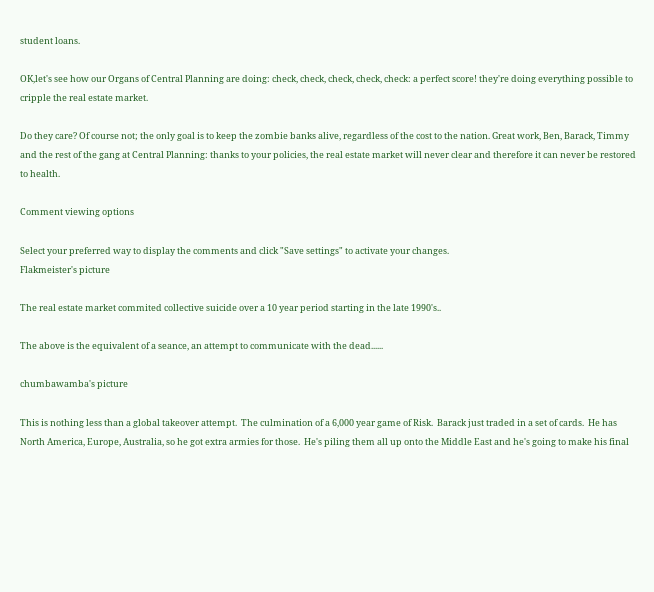student loans.

OK,let's see how our Organs of Central Planning are doing: check, check, check, check, check: a perfect score! they're doing everything possible to cripple the real estate market.

Do they care? Of course not; the only goal is to keep the zombie banks alive, regardless of the cost to the nation. Great work, Ben, Barack, Timmy and the rest of the gang at Central Planning: thanks to your policies, the real estate market will never clear and therefore it can never be restored to health.

Comment viewing options

Select your preferred way to display the comments and click "Save settings" to activate your changes.
Flakmeister's picture

The real estate market commited collective suicide over a 10 year period starting in the late 1990's..

The above is the equivalent of a seance, an attempt to communicate with the dead......

chumbawamba's picture

This is nothing less than a global takeover attempt.  The culmination of a 6,000 year game of Risk.  Barack just traded in a set of cards.  He has North America, Europe, Australia, so he got extra armies for those.  He's piling them all up onto the Middle East and he's going to make his final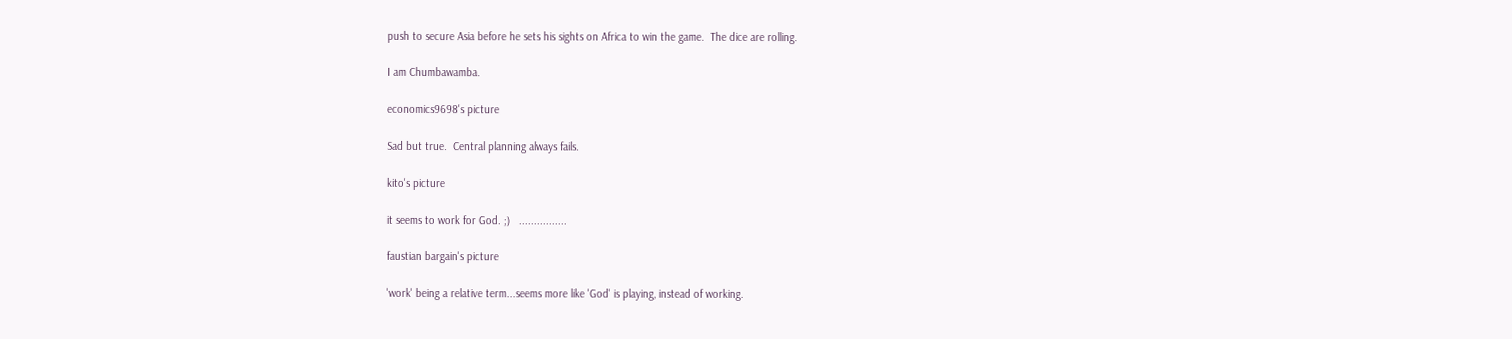push to secure Asia before he sets his sights on Africa to win the game.  The dice are rolling.

I am Chumbawamba.

economics9698's picture

Sad but true.  Central planning always fails.

kito's picture

it seems to work for God. ;)   ................

faustian bargain's picture

'work' being a relative term...seems more like 'God' is playing, instead of working.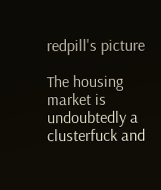redpill's picture

The housing market is undoubtedly a clusterfuck and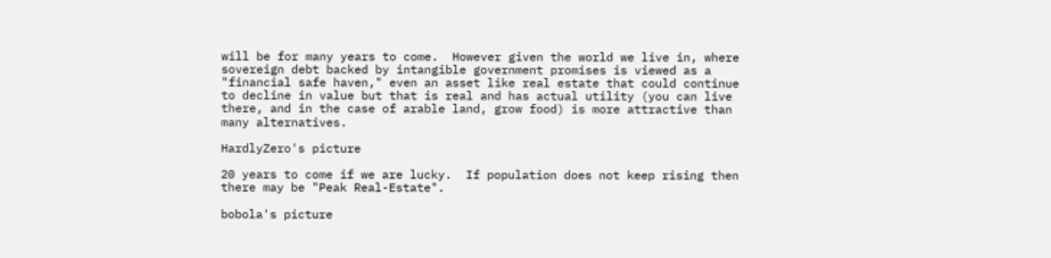will be for many years to come.  However given the world we live in, where sovereign debt backed by intangible government promises is viewed as a "financial safe haven," even an asset like real estate that could continue to decline in value but that is real and has actual utility (you can live there, and in the case of arable land, grow food) is more attractive than many alternatives.

HardlyZero's picture

20 years to come if we are lucky.  If population does not keep rising then there may be "Peak Real-Estate".

bobola's picture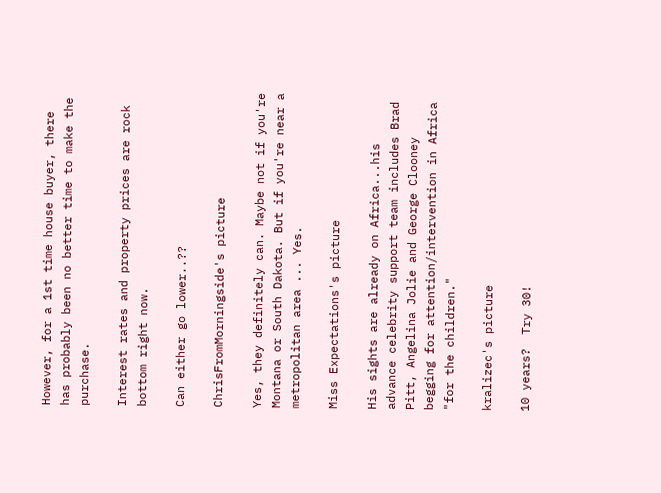However, for a 1st time house buyer, there has probably been no better time to make the purchase.

Interest rates and property prices are rock bottom right now.

Can either go lower..??

ChrisFromMorningside's picture

Yes, they definitely can. Maybe not if you're Montana or South Dakota. But if you're near a metropolitan area ... Yes.

Miss Expectations's picture

His sights are already on Africa...his advance celebrity support team includes Brad Pitt, Angelina Jolie and George Clooney begging for attention/intervention in Africa "for the children."

kralizec's picture

10 years?  Try 30!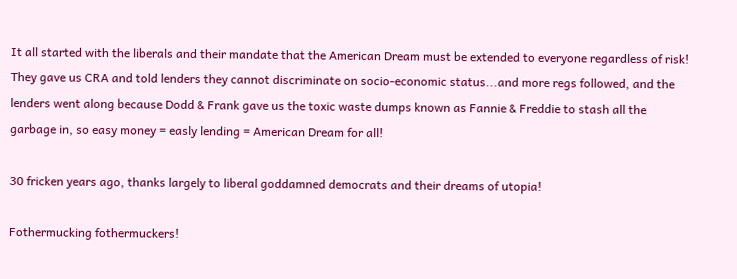It all started with the liberals and their mandate that the American Dream must be extended to everyone regardless of risk!  They gave us CRA and told lenders they cannot discriminate on socio-economic status...and more regs followed, and the lenders went along because Dodd & Frank gave us the toxic waste dumps known as Fannie & Freddie to stash all the garbage in, so easy money = easly lending = American Dream for all!

30 fricken years ago, thanks largely to liberal goddamned democrats and their dreams of utopia!

Fothermucking fothermuckers!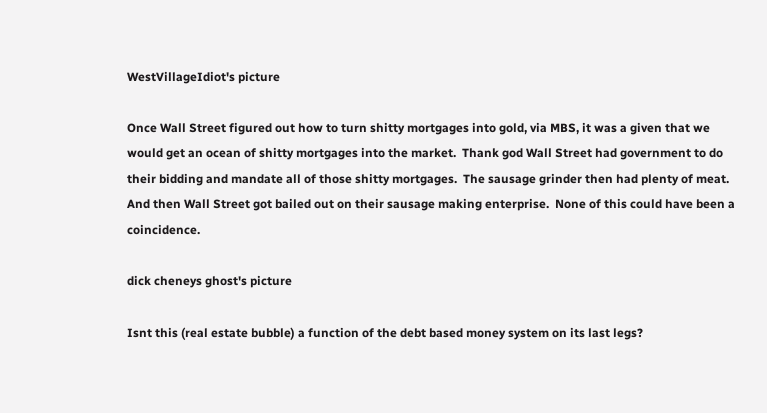WestVillageIdiot's picture

Once Wall Street figured out how to turn shitty mortgages into gold, via MBS, it was a given that we would get an ocean of shitty mortgages into the market.  Thank god Wall Street had government to do their bidding and mandate all of those shitty mortgages.  The sausage grinder then had plenty of meat.  And then Wall Street got bailed out on their sausage making enterprise.  None of this could have been a coincidence.

dick cheneys ghost's picture

Isnt this (real estate bubble) a function of the debt based money system on its last legs?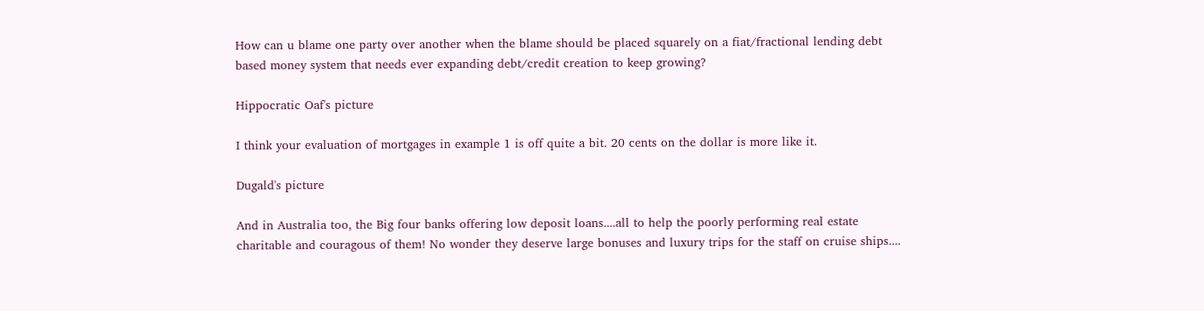How can u blame one party over another when the blame should be placed squarely on a fiat/fractional lending debt based money system that needs ever expanding debt/credit creation to keep growing?

Hippocratic Oaf's picture

I think your evaluation of mortgages in example 1 is off quite a bit. 20 cents on the dollar is more like it.

Dugald's picture

And in Australia too, the Big four banks offering low deposit loans....all to help the poorly performing real estate charitable and couragous of them! No wonder they deserve large bonuses and luxury trips for the staff on cruise ships....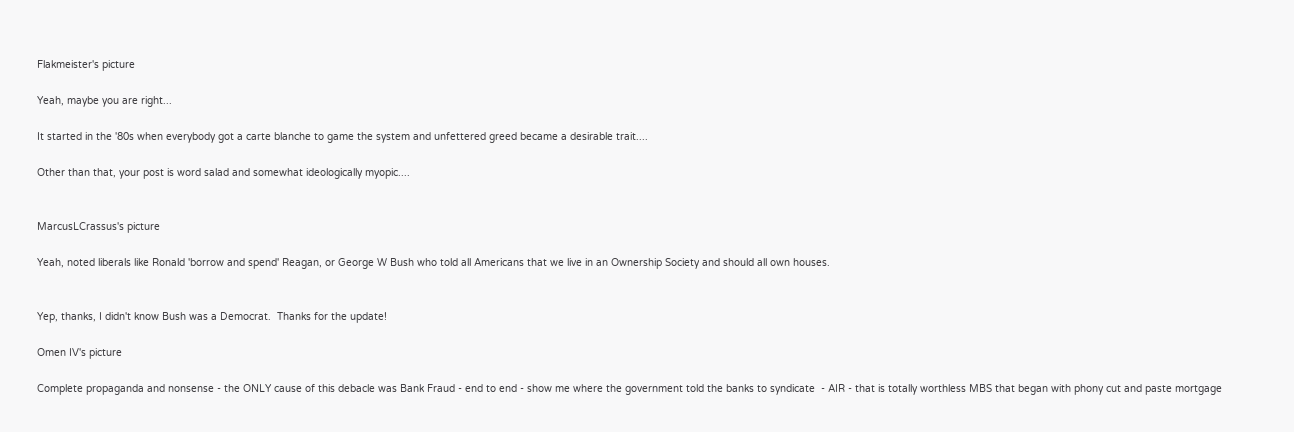Flakmeister's picture

Yeah, maybe you are right...

It started in the '80s when everybody got a carte blanche to game the system and unfettered greed became a desirable trait....

Other than that, your post is word salad and somewhat ideologically myopic....


MarcusLCrassus's picture

Yeah, noted liberals like Ronald 'borrow and spend' Reagan, or George W Bush who told all Americans that we live in an Ownership Society and should all own houses.


Yep, thanks, I didn't know Bush was a Democrat.  Thanks for the update!

Omen IV's picture

Complete propaganda and nonsense - the ONLY cause of this debacle was Bank Fraud - end to end - show me where the government told the banks to syndicate  - AIR - that is totally worthless MBS that began with phony cut and paste mortgage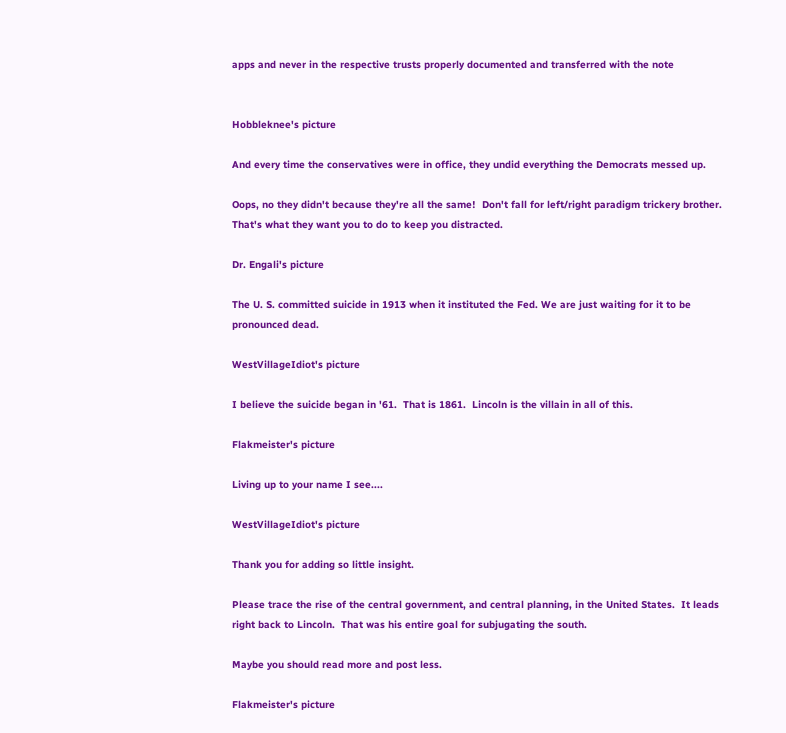apps and never in the respective trusts properly documented and transferred with the note


Hobbleknee's picture

And every time the conservatives were in office, they undid everything the Democrats messed up.

Oops, no they didn't because they're all the same!  Don't fall for left/right paradigm trickery brother.  That's what they want you to do to keep you distracted.

Dr. Engali's picture

The U. S. committed suicide in 1913 when it instituted the Fed. We are just waiting for it to be pronounced dead.

WestVillageIdiot's picture

I believe the suicide began in '61.  That is 1861.  Lincoln is the villain in all of this.

Flakmeister's picture

Living up to your name I see....

WestVillageIdiot's picture

Thank you for adding so little insight.

Please trace the rise of the central government, and central planning, in the United States.  It leads right back to Lincoln.  That was his entire goal for subjugating the south.

Maybe you should read more and post less.

Flakmeister's picture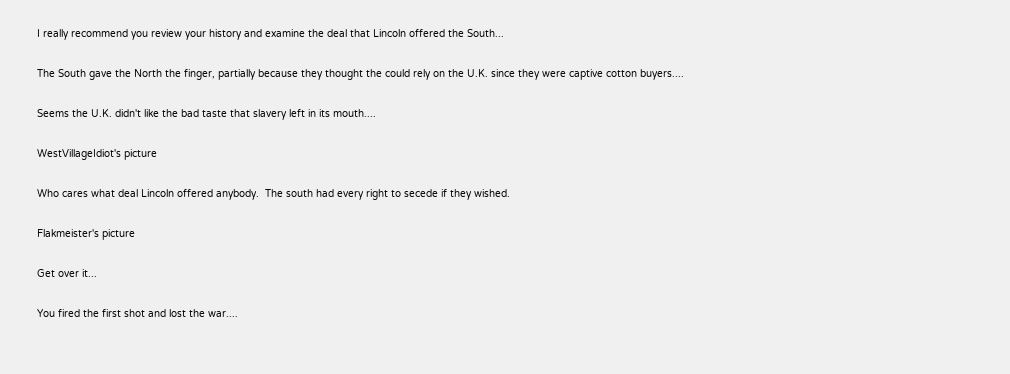I really recommend you review your history and examine the deal that Lincoln offered the South...

The South gave the North the finger, partially because they thought the could rely on the U.K. since they were captive cotton buyers....

Seems the U.K. didn't like the bad taste that slavery left in its mouth....

WestVillageIdiot's picture

Who cares what deal Lincoln offered anybody.  The south had every right to secede if they wished.

Flakmeister's picture

Get over it...

You fired the first shot and lost the war....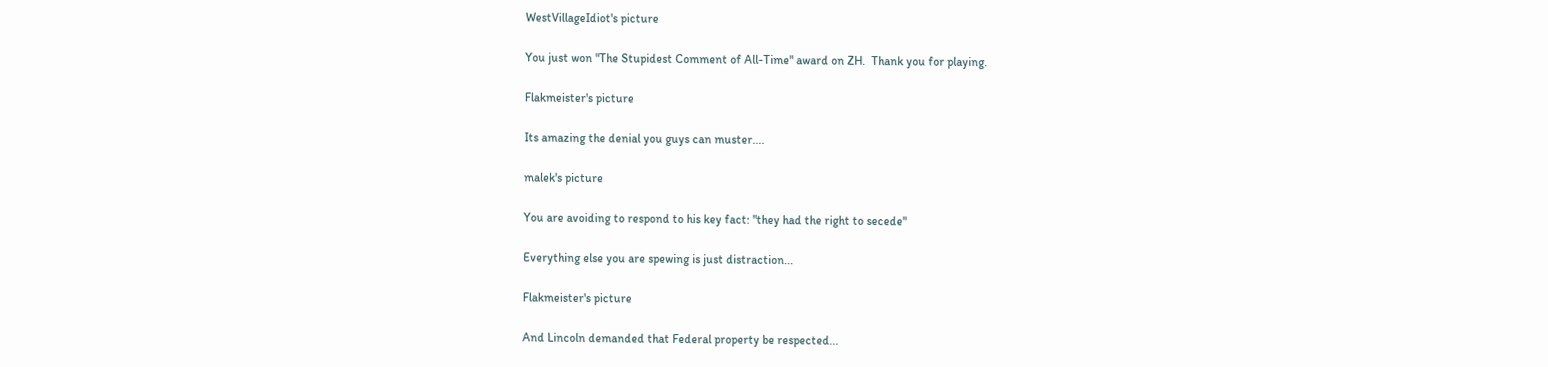WestVillageIdiot's picture

You just won "The Stupidest Comment of All-Time" award on ZH.  Thank you for playing.

Flakmeister's picture

Its amazing the denial you guys can muster....

malek's picture

You are avoiding to respond to his key fact: "they had the right to secede"

Everything else you are spewing is just distraction...

Flakmeister's picture

And Lincoln demanded that Federal property be respected...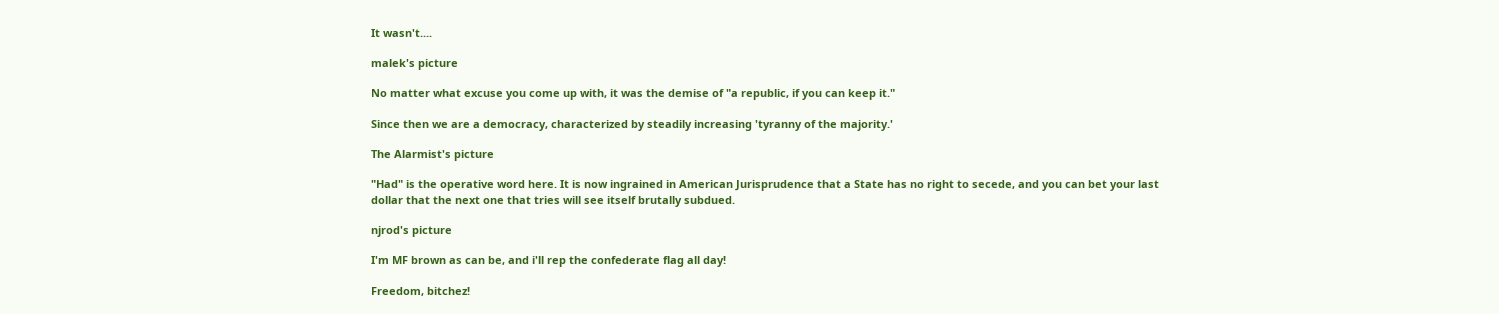It wasn't....

malek's picture

No matter what excuse you come up with, it was the demise of "a republic, if you can keep it."

Since then we are a democracy, characterized by steadily increasing 'tyranny of the majority.'

The Alarmist's picture

"Had" is the operative word here. It is now ingrained in American Jurisprudence that a State has no right to secede, and you can bet your last dollar that the next one that tries will see itself brutally subdued.

njrod's picture

I'm MF brown as can be, and i'll rep the confederate flag all day!

Freedom, bitchez!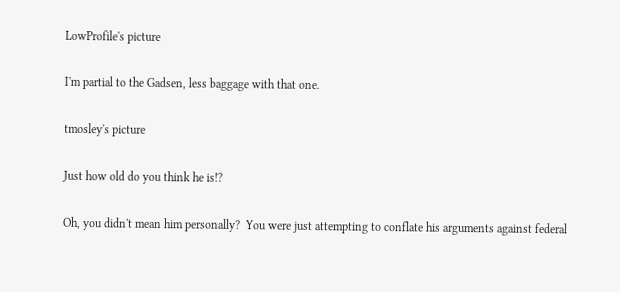LowProfile's picture

I'm partial to the Gadsen, less baggage with that one.

tmosley's picture

Just how old do you think he is!?

Oh, you didn't mean him personally?  You were just attempting to conflate his arguments against federal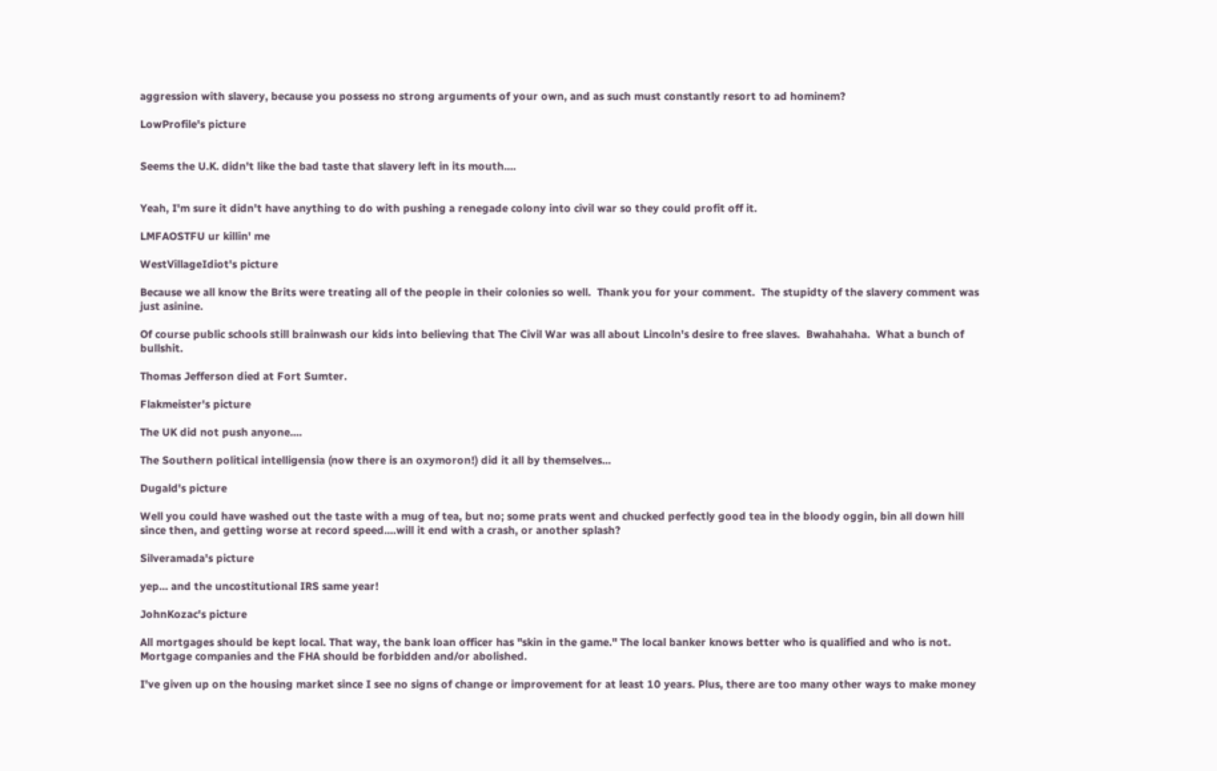aggression with slavery, because you possess no strong arguments of your own, and as such must constantly resort to ad hominem?

LowProfile's picture


Seems the U.K. didn't like the bad taste that slavery left in its mouth....


Yeah, I'm sure it didn't have anything to do with pushing a renegade colony into civil war so they could profit off it.

LMFAOSTFU ur killin' me

WestVillageIdiot's picture

Because we all know the Brits were treating all of the people in their colonies so well.  Thank you for your comment.  The stupidty of the slavery comment was just asinine.

Of course public schools still brainwash our kids into believing that The Civil War was all about Lincoln's desire to free slaves.  Bwahahaha.  What a bunch of bullshit.

Thomas Jefferson died at Fort Sumter.

Flakmeister's picture

The UK did not push anyone....

The Southern political intelligensia (now there is an oxymoron!) did it all by themselves...

Dugald's picture

Well you could have washed out the taste with a mug of tea, but no; some prats went and chucked perfectly good tea in the bloody oggin, bin all down hill since then, and getting worse at record speed....will it end with a crash, or another splash?

Silveramada's picture

yep... and the uncostitutional IRS same year!

JohnKozac's picture

All mortgages should be kept local. That way, the bank loan officer has "skin in the game." The local banker knows better who is qualified and who is not. Mortgage companies and the FHA should be forbidden and/or abolished.

I've given up on the housing market since I see no signs of change or improvement for at least 10 years. Plus, there are too many other ways to make money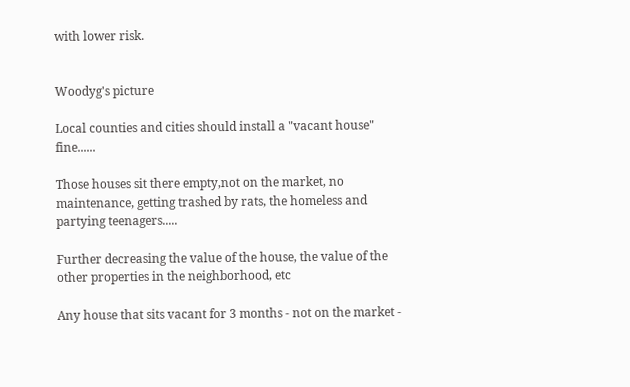with lower risk.


Woodyg's picture

Local counties and cities should install a "vacant house" fine......

Those houses sit there empty,not on the market, no maintenance, getting trashed by rats, the homeless and partying teenagers.....

Further decreasing the value of the house, the value of the other properties in the neighborhood, etc

Any house that sits vacant for 3 months - not on the market -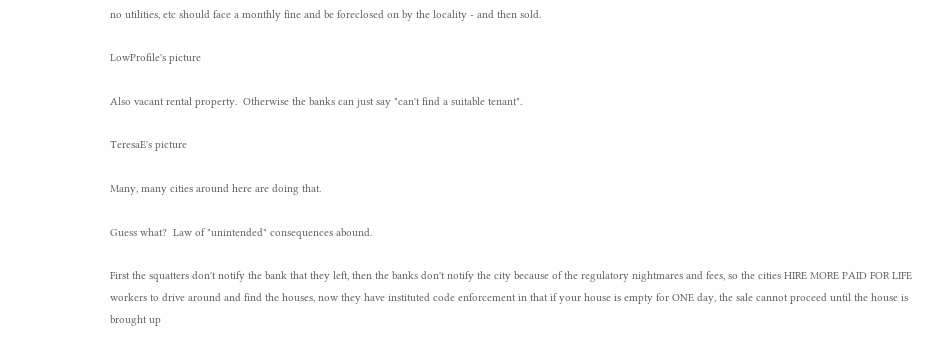no utilities, etc should face a monthly fine and be foreclosed on by the locality - and then sold.

LowProfile's picture

Also vacant rental property.  Otherwise the banks can just say "can't find a suitable tenant".

TeresaE's picture

Many, many cities around here are doing that.

Guess what?  Law of "unintended" consequences abound.

First the squatters don't notify the bank that they left, then the banks don't notify the city because of the regulatory nightmares and fees, so the cities HIRE MORE PAID FOR LIFE workers to drive around and find the houses, now they have instituted code enforcement in that if your house is empty for ONE day, the sale cannot proceed until the house is brought up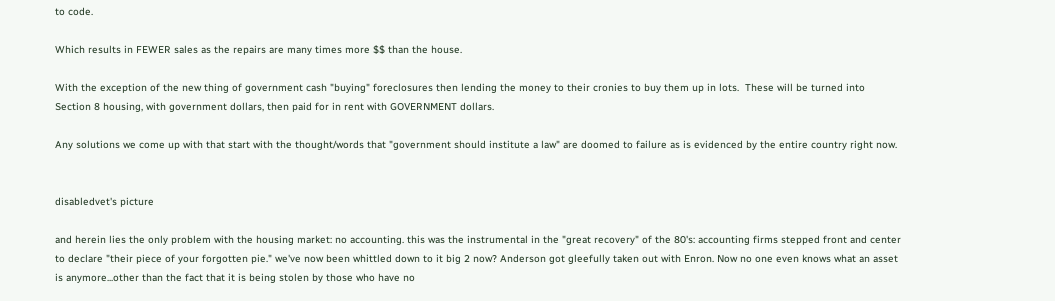to code.

Which results in FEWER sales as the repairs are many times more $$ than the house.

With the exception of the new thing of government cash "buying" foreclosures then lending the money to their cronies to buy them up in lots.  These will be turned into Section 8 housing, with government dollars, then paid for in rent with GOVERNMENT dollars.

Any solutions we come up with that start with the thought/words that "government should institute a law" are doomed to failure as is evidenced by the entire country right now.


disabledvet's picture

and herein lies the only problem with the housing market: no accounting. this was the instrumental in the "great recovery" of the 80's: accounting firms stepped front and center to declare "their piece of your forgotten pie." we've now been whittled down to it big 2 now? Anderson got gleefully taken out with Enron. Now no one even knows what an asset is anymore...other than the fact that it is being stolen by those who have no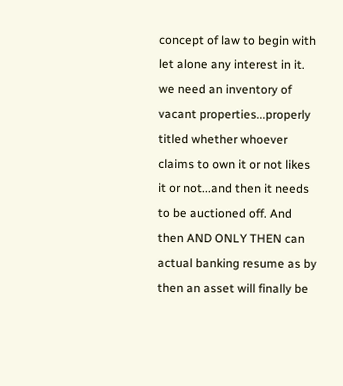concept of law to begin with let alone any interest in it. we need an inventory of vacant properties...properly titled whether whoever claims to own it or not likes it or not...and then it needs to be auctioned off. And then AND ONLY THEN can actual banking resume as by then an asset will finally be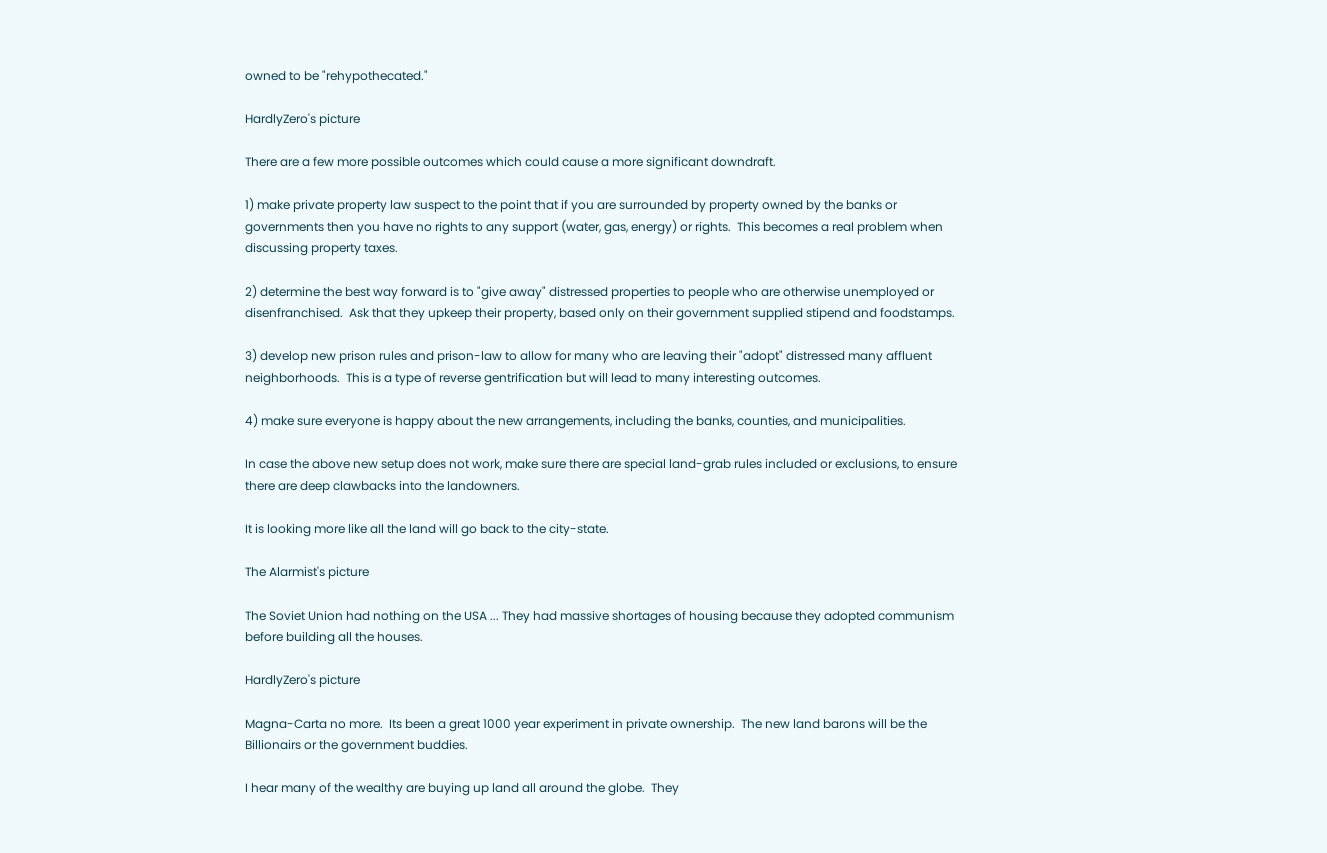owned to be "rehypothecated."

HardlyZero's picture

There are a few more possible outcomes which could cause a more significant downdraft.

1) make private property law suspect to the point that if you are surrounded by property owned by the banks or governments then you have no rights to any support (water, gas, energy) or rights.  This becomes a real problem when discussing property taxes.

2) determine the best way forward is to "give away" distressed properties to people who are otherwise unemployed or disenfranchised.  Ask that they upkeep their property, based only on their government supplied stipend and foodstamps.

3) develop new prison rules and prison-law to allow for many who are leaving their "adopt" distressed many affluent neighborhoods.  This is a type of reverse gentrification but will lead to many interesting outcomes.

4) make sure everyone is happy about the new arrangements, including the banks, counties, and municipalities.

In case the above new setup does not work, make sure there are special land-grab rules included or exclusions, to ensure there are deep clawbacks into the landowners.

It is looking more like all the land will go back to the city-state.

The Alarmist's picture

The Soviet Union had nothing on the USA ... They had massive shortages of housing because they adopted communism before building all the houses.

HardlyZero's picture

Magna-Carta no more.  Its been a great 1000 year experiment in private ownership.  The new land barons will be the Billionairs or the government buddies.

I hear many of the wealthy are buying up land all around the globe.  They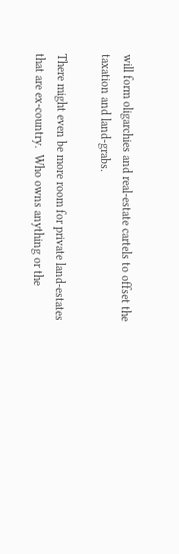will form oligarchies and real-estate cartels to offset the taxation and land-grabs.

There might even be more room for private land-estates that are ex-country.  Who owns anything or the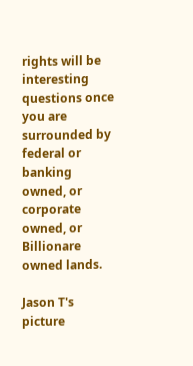rights will be interesting questions once you are surrounded by federal or banking owned, or corporate owned, or Billionare owned lands.

Jason T's picture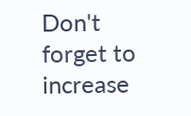Don't forget to increase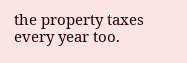the property taxes every year too.